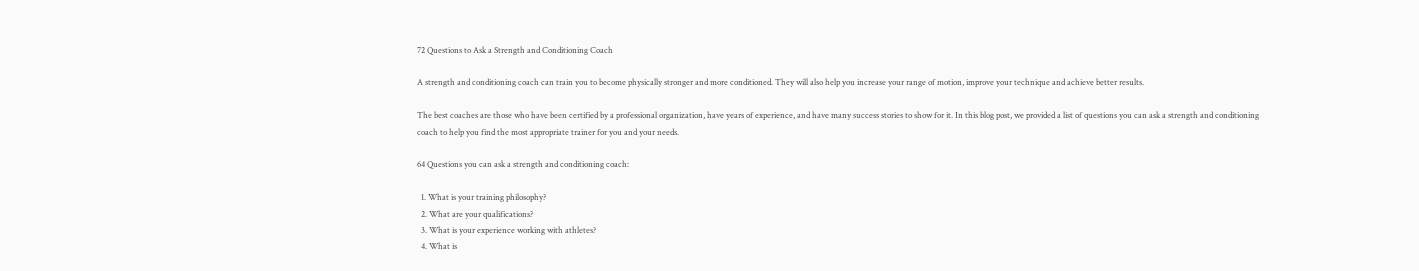72 Questions to Ask a Strength and Conditioning Coach

A strength and conditioning coach can train you to become physically stronger and more conditioned. They will also help you increase your range of motion, improve your technique and achieve better results.

The best coaches are those who have been certified by a professional organization, have years of experience, and have many success stories to show for it. In this blog post, we provided a list of questions you can ask a strength and conditioning coach to help you find the most appropriate trainer for you and your needs.

64 Questions you can ask a strength and conditioning coach:

  1. What is your training philosophy?
  2. What are your qualifications?
  3. What is your experience working with athletes?
  4. What is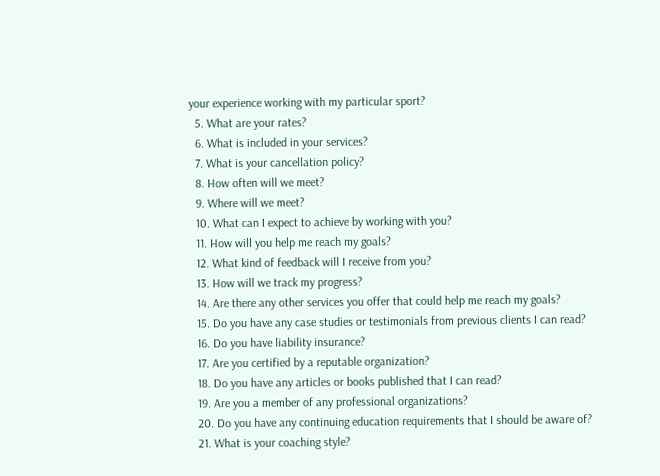your experience working with my particular sport?
  5. What are your rates?
  6. What is included in your services?
  7. What is your cancellation policy?
  8. How often will we meet?
  9. Where will we meet?
  10. What can I expect to achieve by working with you?
  11. How will you help me reach my goals?
  12. What kind of feedback will I receive from you?
  13. How will we track my progress?
  14. Are there any other services you offer that could help me reach my goals?
  15. Do you have any case studies or testimonials from previous clients I can read?
  16. Do you have liability insurance?
  17. Are you certified by a reputable organization?
  18. Do you have any articles or books published that I can read?
  19. Are you a member of any professional organizations?
  20. Do you have any continuing education requirements that I should be aware of?
  21. What is your coaching style?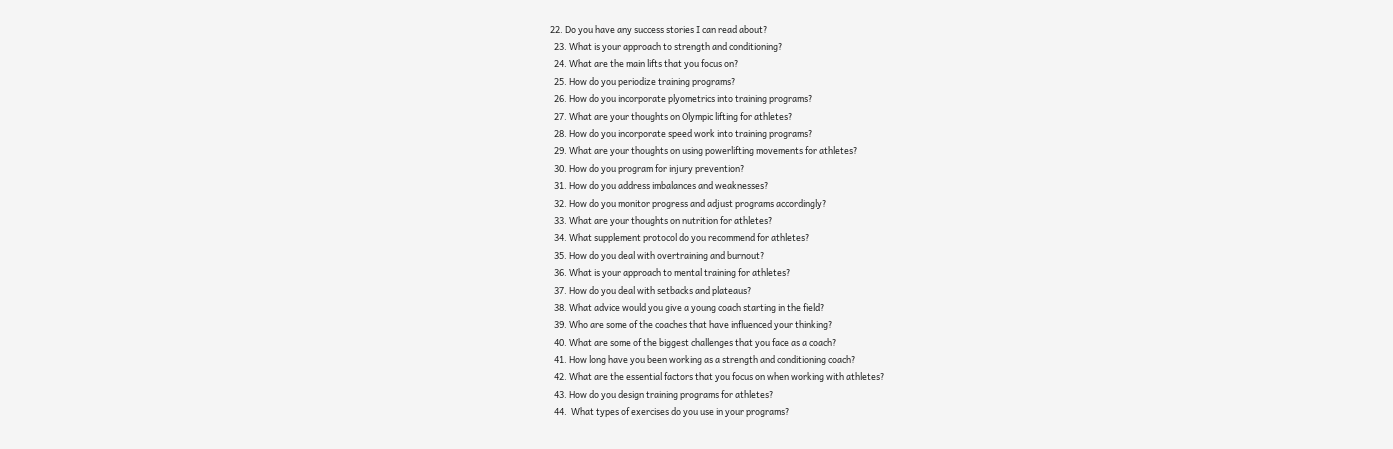22. Do you have any success stories I can read about?
  23. What is your approach to strength and conditioning?
  24. What are the main lifts that you focus on?
  25. How do you periodize training programs?
  26. How do you incorporate plyometrics into training programs?
  27. What are your thoughts on Olympic lifting for athletes?
  28. How do you incorporate speed work into training programs?
  29. What are your thoughts on using powerlifting movements for athletes?
  30. How do you program for injury prevention?
  31. How do you address imbalances and weaknesses?
  32. How do you monitor progress and adjust programs accordingly?
  33. What are your thoughts on nutrition for athletes?
  34. What supplement protocol do you recommend for athletes?
  35. How do you deal with overtraining and burnout?
  36. What is your approach to mental training for athletes?
  37. How do you deal with setbacks and plateaus?
  38. What advice would you give a young coach starting in the field?
  39. Who are some of the coaches that have influenced your thinking?
  40. What are some of the biggest challenges that you face as a coach?
  41. How long have you been working as a strength and conditioning coach?
  42. What are the essential factors that you focus on when working with athletes?
  43. How do you design training programs for athletes?
  44.  What types of exercises do you use in your programs?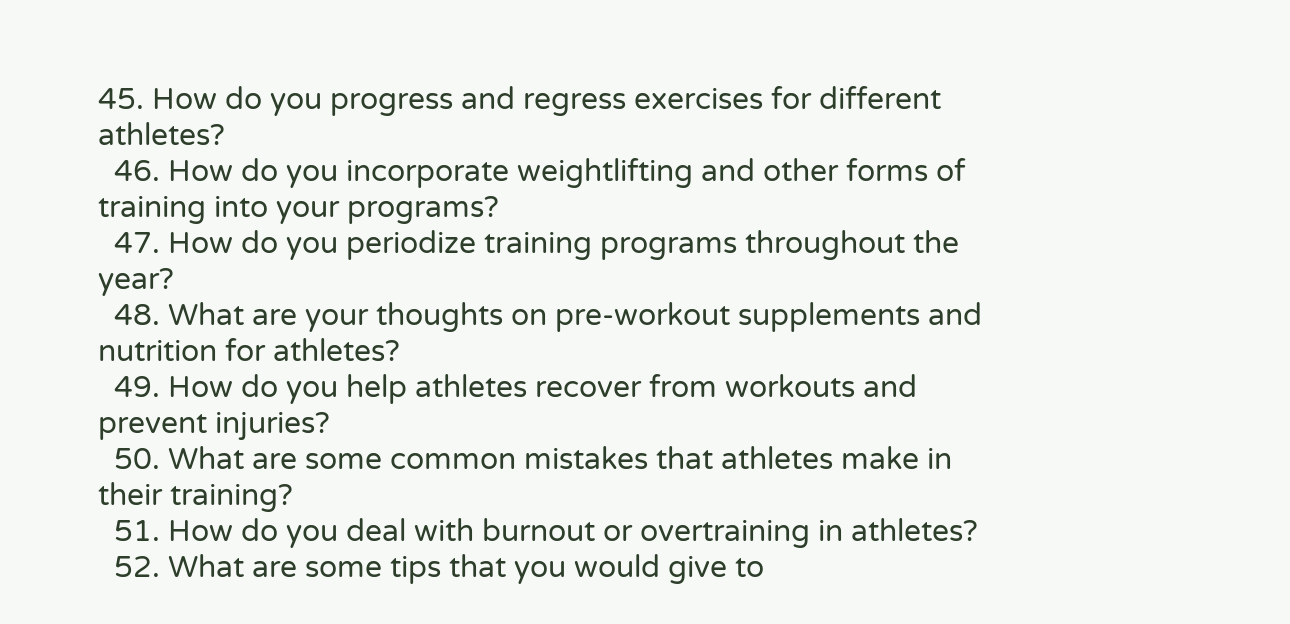45. How do you progress and regress exercises for different athletes?
  46. How do you incorporate weightlifting and other forms of training into your programs?
  47. How do you periodize training programs throughout the year?
  48. What are your thoughts on pre-workout supplements and nutrition for athletes?
  49. How do you help athletes recover from workouts and prevent injuries?
  50. What are some common mistakes that athletes make in their training?
  51. How do you deal with burnout or overtraining in athletes?
  52. What are some tips that you would give to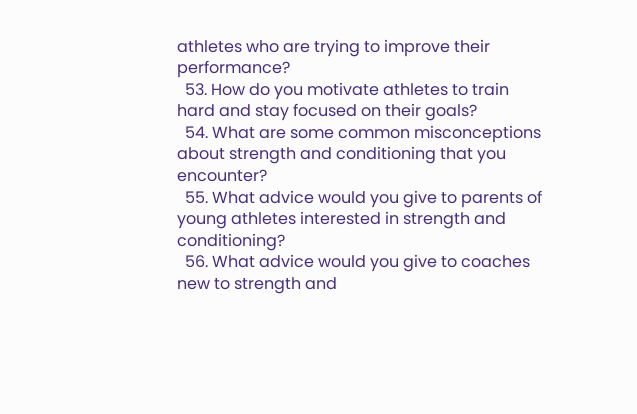athletes who are trying to improve their performance?
  53. How do you motivate athletes to train hard and stay focused on their goals?
  54. What are some common misconceptions about strength and conditioning that you encounter?
  55. What advice would you give to parents of young athletes interested in strength and conditioning?
  56. What advice would you give to coaches new to strength and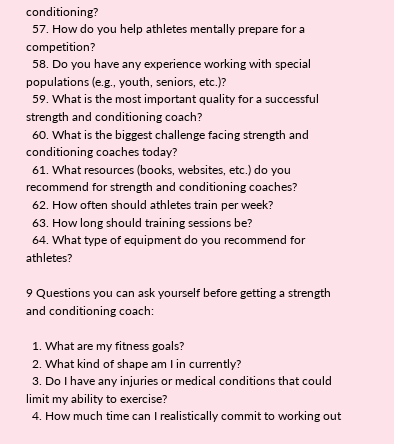conditioning?
  57. How do you help athletes mentally prepare for a competition?
  58. Do you have any experience working with special populations (e.g., youth, seniors, etc.)?
  59. What is the most important quality for a successful strength and conditioning coach?
  60. What is the biggest challenge facing strength and conditioning coaches today?
  61. What resources (books, websites, etc.) do you recommend for strength and conditioning coaches?
  62. How often should athletes train per week?
  63. How long should training sessions be?
  64. What type of equipment do you recommend for athletes?

9 Questions you can ask yourself before getting a strength and conditioning coach:

  1. What are my fitness goals?
  2. What kind of shape am I in currently?
  3. Do I have any injuries or medical conditions that could limit my ability to exercise?
  4. How much time can I realistically commit to working out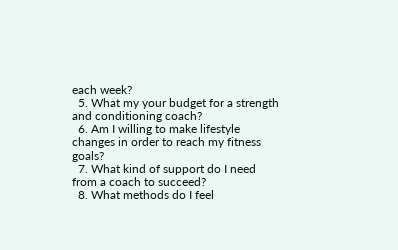each week?
  5. What my your budget for a strength and conditioning coach?
  6. Am I willing to make lifestyle changes in order to reach my fitness goals?
  7. What kind of support do I need from a coach to succeed?
  8. What methods do I feel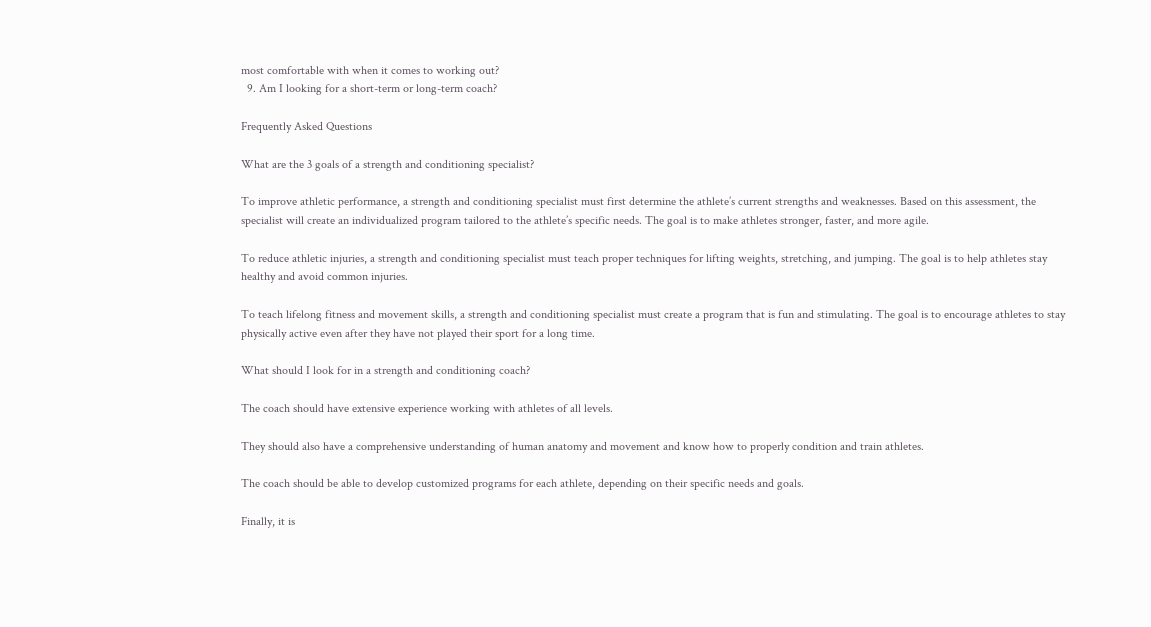most comfortable with when it comes to working out?
  9. Am I looking for a short-term or long-term coach?

Frequently Asked Questions

What are the 3 goals of a strength and conditioning specialist?

To improve athletic performance, a strength and conditioning specialist must first determine the athlete’s current strengths and weaknesses. Based on this assessment, the specialist will create an individualized program tailored to the athlete’s specific needs. The goal is to make athletes stronger, faster, and more agile.

To reduce athletic injuries, a strength and conditioning specialist must teach proper techniques for lifting weights, stretching, and jumping. The goal is to help athletes stay healthy and avoid common injuries.

To teach lifelong fitness and movement skills, a strength and conditioning specialist must create a program that is fun and stimulating. The goal is to encourage athletes to stay physically active even after they have not played their sport for a long time.

What should I look for in a strength and conditioning coach?

The coach should have extensive experience working with athletes of all levels.

They should also have a comprehensive understanding of human anatomy and movement and know how to properly condition and train athletes.

The coach should be able to develop customized programs for each athlete, depending on their specific needs and goals.

Finally, it is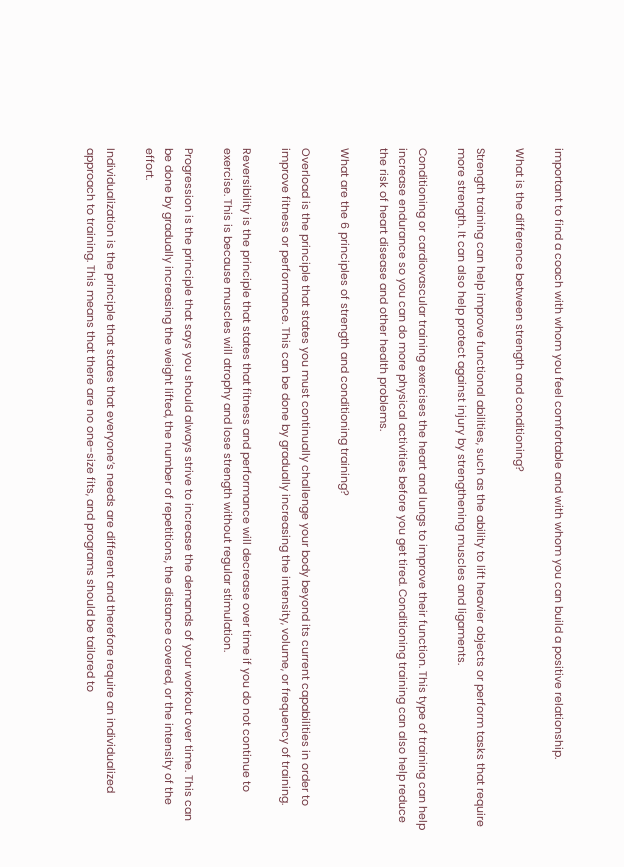important to find a coach with whom you feel comfortable and with whom you can build a positive relationship.

What is the difference between strength and conditioning?

Strength training can help improve functional abilities, such as the ability to lift heavier objects or perform tasks that require more strength. It can also help protect against injury by strengthening muscles and ligaments.

Conditioning or cardiovascular training exercises the heart and lungs to improve their function. This type of training can help increase endurance so you can do more physical activities before you get tired. Conditioning training can also help reduce the risk of heart disease and other health problems.

What are the 6 principles of strength and conditioning training?

Overload is the principle that states you must continually challenge your body beyond its current capabilities in order to improve fitness or performance. This can be done by gradually increasing the intensity, volume, or frequency of training.

Reversibility is the principle that states that fitness and performance will decrease over time if you do not continue to exercise. This is because muscles will atrophy and lose strength without regular stimulation.

Progression is the principle that says you should always strive to increase the demands of your workout over time. This can be done by gradually increasing the weight lifted, the number of repetitions, the distance covered, or the intensity of the effort.

Individualization is the principle that states that everyone’s needs are different and therefore require an individualized approach to training. This means that there are no one-size fits, and programs should be tailored to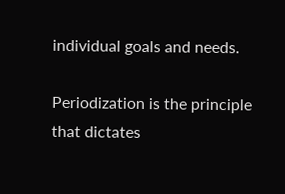individual goals and needs.

Periodization is the principle that dictates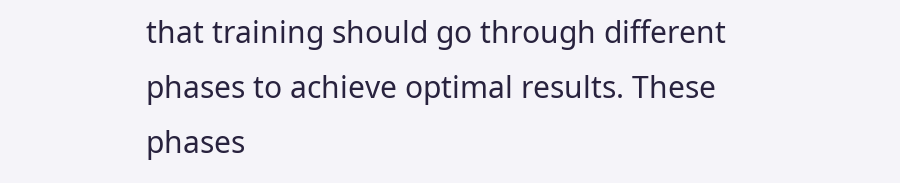that training should go through different phases to achieve optimal results. These phases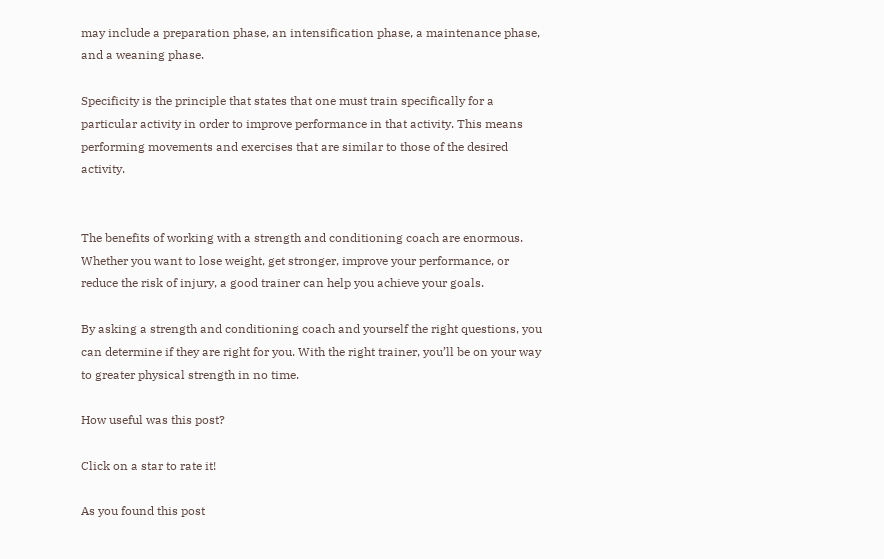may include a preparation phase, an intensification phase, a maintenance phase, and a weaning phase.

Specificity is the principle that states that one must train specifically for a particular activity in order to improve performance in that activity. This means performing movements and exercises that are similar to those of the desired activity.


The benefits of working with a strength and conditioning coach are enormous. Whether you want to lose weight, get stronger, improve your performance, or reduce the risk of injury, a good trainer can help you achieve your goals.

By asking a strength and conditioning coach and yourself the right questions, you can determine if they are right for you. With the right trainer, you’ll be on your way to greater physical strength in no time.

How useful was this post?

Click on a star to rate it!

As you found this post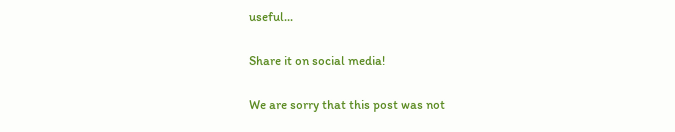useful...

Share it on social media!

We are sorry that this post was not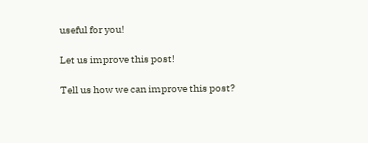useful for you!

Let us improve this post!

Tell us how we can improve this post?